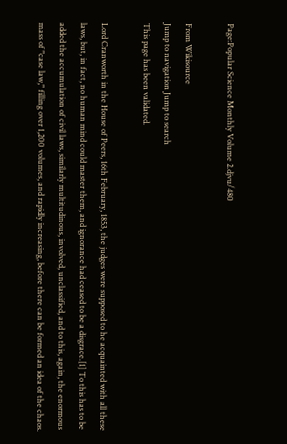Page:Popular Science Monthly Volume 2.djvu/480

From Wikisource
Jump to navigation Jump to search
This page has been validated.

Lord Cranworth in the House of Peers, 16th February, 1853, the judges were supposed to he acquainted with all these laws, but, in fact, no human mind could master them, and ignorance had ceased to be a disgrace.[1] To this has to be added the accumulation of civil laws, similarly multitudinous, involved, unclassified, and to this, again, the enormous mass of "case law," filling over 1,200 volumes, and rapidly increasing, before there can be formed an idea of the chaos.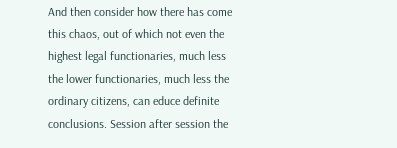And then consider how there has come this chaos, out of which not even the highest legal functionaries, much less the lower functionaries, much less the ordinary citizens, can educe definite conclusions. Session after session the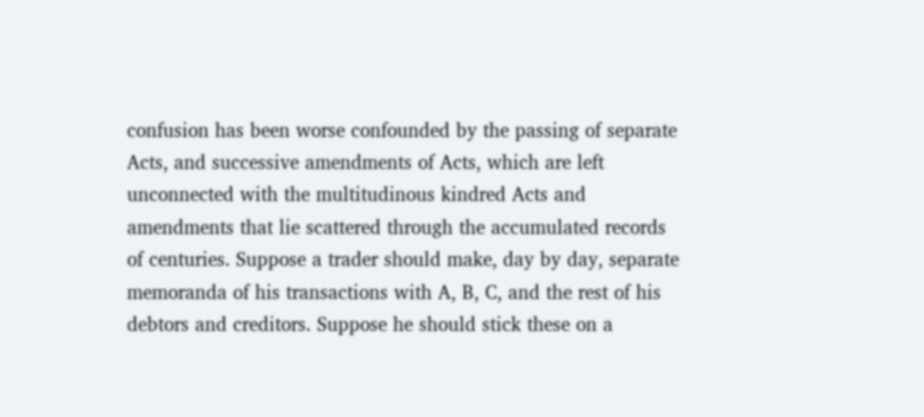confusion has been worse confounded by the passing of separate Acts, and successive amendments of Acts, which are left unconnected with the multitudinous kindred Acts and amendments that lie scattered through the accumulated records of centuries. Suppose a trader should make, day by day, separate memoranda of his transactions with A, B, C, and the rest of his debtors and creditors. Suppose he should stick these on a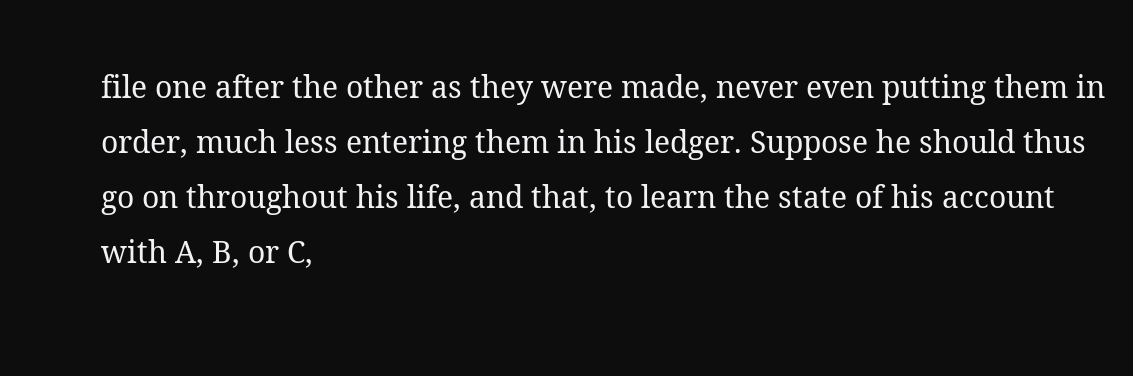file one after the other as they were made, never even putting them in order, much less entering them in his ledger. Suppose he should thus go on throughout his life, and that, to learn the state of his account with A, B, or C,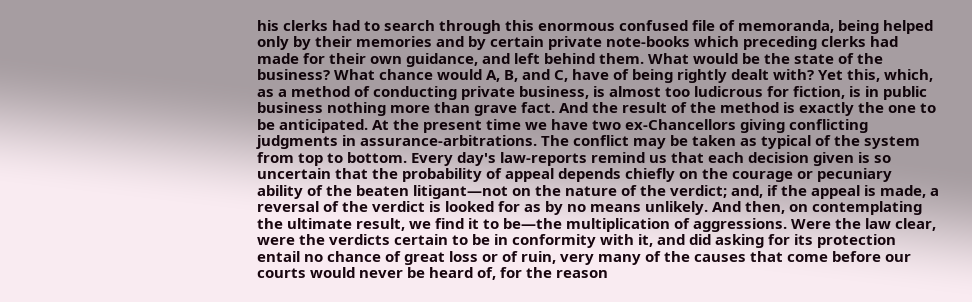his clerks had to search through this enormous confused file of memoranda, being helped only by their memories and by certain private note-books which preceding clerks had made for their own guidance, and left behind them. What would be the state of the business? What chance would A, B, and C, have of being rightly dealt with? Yet this, which, as a method of conducting private business, is almost too ludicrous for fiction, is in public business nothing more than grave fact. And the result of the method is exactly the one to be anticipated. At the present time we have two ex-Chancellors giving conflicting judgments in assurance-arbitrations. The conflict may be taken as typical of the system from top to bottom. Every day's law-reports remind us that each decision given is so uncertain that the probability of appeal depends chiefly on the courage or pecuniary ability of the beaten litigant—not on the nature of the verdict; and, if the appeal is made, a reversal of the verdict is looked for as by no means unlikely. And then, on contemplating the ultimate result, we find it to be—the multiplication of aggressions. Were the law clear, were the verdicts certain to be in conformity with it, and did asking for its protection entail no chance of great loss or of ruin, very many of the causes that come before our courts would never be heard of, for the reason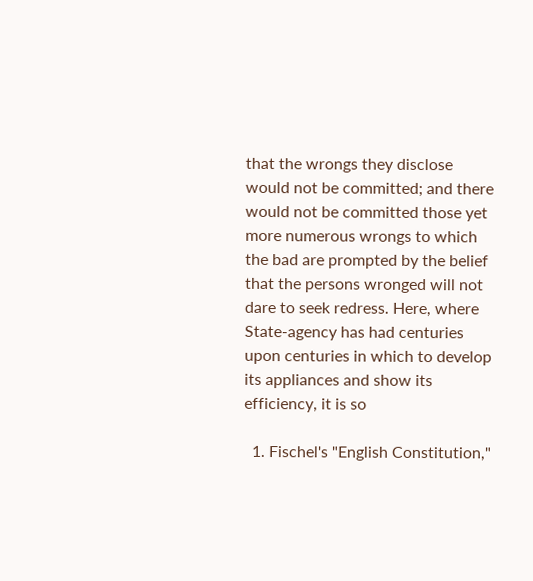that the wrongs they disclose would not be committed; and there would not be committed those yet more numerous wrongs to which the bad are prompted by the belief that the persons wronged will not dare to seek redress. Here, where State-agency has had centuries upon centuries in which to develop its appliances and show its efficiency, it is so

  1. Fischel's "English Constitution,"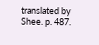translated by Shee. p. 487.